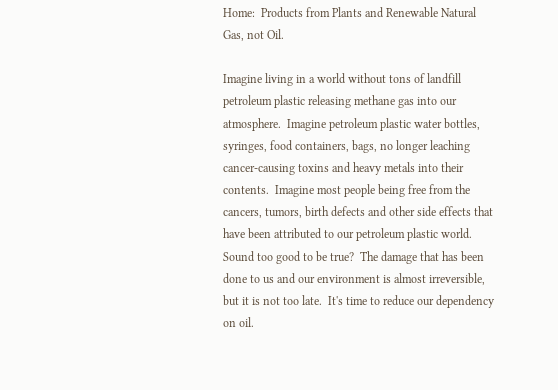Home:  Products from Plants and Renewable Natural Gas, not Oil.

Imagine living in a world without tons of landfill petroleum plastic releasing methane gas into our atmosphere.  Imagine petroleum plastic water bottles, syringes, food containers, bags, no longer leaching cancer-causing toxins and heavy metals into their contents.  Imagine most people being free from the cancers, tumors, birth defects and other side effects that have been attributed to our petroleum plastic world.  Sound too good to be true?  The damage that has been done to us and our environment is almost irreversible, but it is not too late.  It's time to reduce our dependency on oil.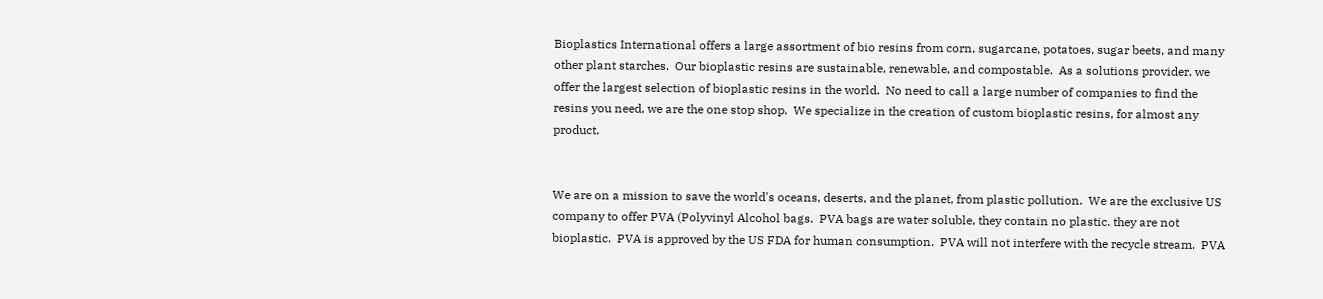Bioplastics International offers a large assortment of bio resins from corn, sugarcane, potatoes, sugar beets, and many other plant starches.  Our bioplastic resins are sustainable, renewable, and compostable.  As a solutions provider, we offer the largest selection of bioplastic resins in the world.  No need to call a large number of companies to find the resins you need, we are the one stop shop.  We specialize in the creation of custom bioplastic resins, for almost any product.


We are on a mission to save the world's oceans, deserts, and the planet, from plastic pollution.  We are the exclusive US company to offer PVA (Polyvinyl Alcohol bags.  PVA bags are water soluble, they contain no plastic. they are not bioplastic.  PVA is approved by the US FDA for human consumption.  PVA will not interfere with the recycle stream.  PVA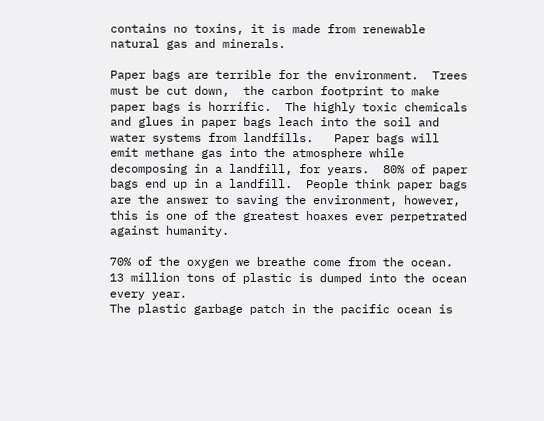contains no toxins, it is made from renewable natural gas and minerals.

Paper bags are terrible for the environment.  Trees must be cut down,  the carbon footprint to make paper bags is horrific.  The highly toxic chemicals and glues in paper bags leach into the soil and water systems from landfills.   Paper bags will emit methane gas into the atmosphere while decomposing in a landfill, for years.  80% of paper bags end up in a landfill.  People think paper bags are the answer to saving the environment, however, this is one of the greatest hoaxes ever perpetrated against humanity.

70% of the oxygen we breathe come from the ocean.
13 million tons of plastic is dumped into the ocean every year.
The plastic garbage patch in the pacific ocean is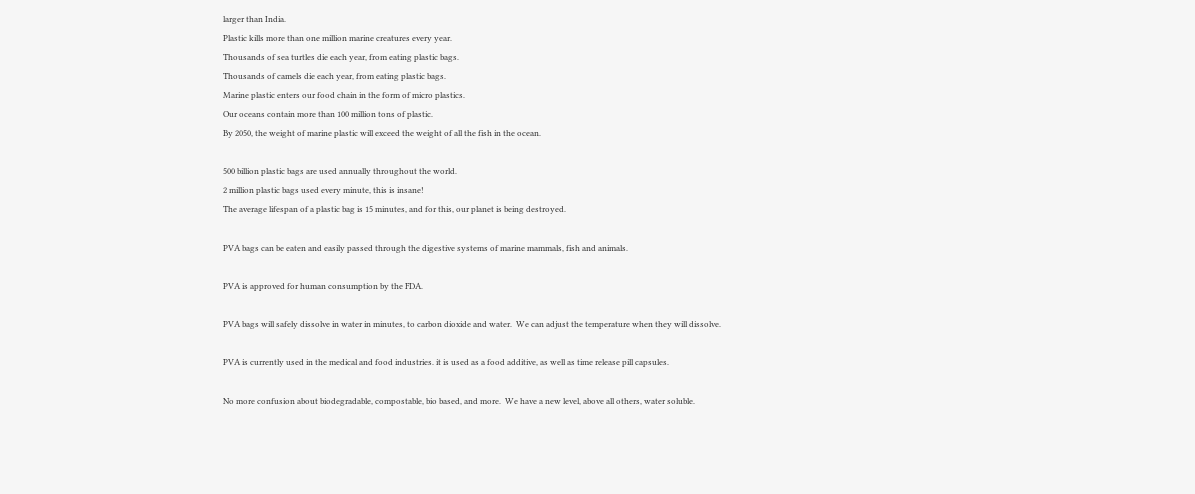larger than India.
Plastic kills more than one million marine creatures every year.
Thousands of sea turtles die each year, from eating plastic bags.
Thousands of camels die each year, from eating plastic bags.
Marine plastic enters our food chain in the form of micro plastics.
Our oceans contain more than 100 million tons of plastic.
By 2050, the weight of marine plastic will exceed the weight of all the fish in the ocean.

500 billion plastic bags are used annually throughout the world.
2 million plastic bags used every minute, this is insane!
The average lifespan of a plastic bag is 15 minutes, and for this, our planet is being destroyed.

PVA bags can be eaten and easily passed through the digestive systems of marine mammals, fish and animals.

PVA is approved for human consumption by the FDA.

PVA bags will safely dissolve in water in minutes, to carbon dioxide and water.  We can adjust the temperature when they will dissolve.

PVA is currently used in the medical and food industries. it is used as a food additive, as well as time release pill capsules.

No more confusion about biodegradable, compostable, bio based, and more.  We have a new level, above all others, water soluble.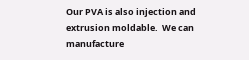Our PVA is also injection and extrusion moldable.  We can manufacture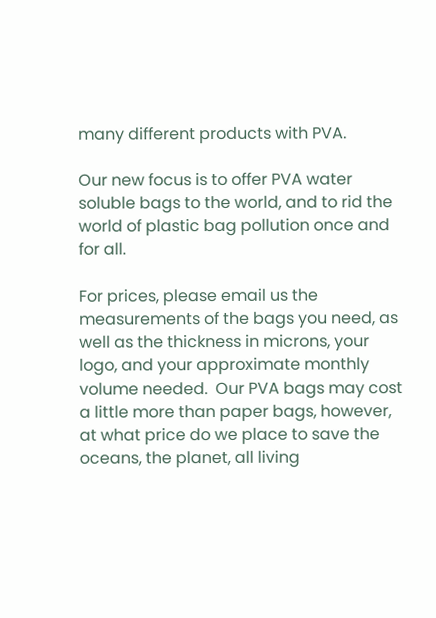many different products with PVA.

Our new focus is to offer PVA water soluble bags to the world, and to rid the world of plastic bag pollution once and for all.

For prices, please email us the measurements of the bags you need, as well as the thickness in microns, your logo, and your approximate monthly volume needed.  Our PVA bags may cost a little more than paper bags, however, at what price do we place to save the oceans, the planet, all living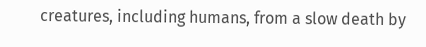creatures, including humans, from a slow death by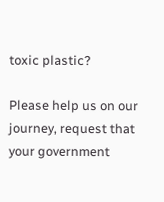toxic plastic?

Please help us on our journey, request that your government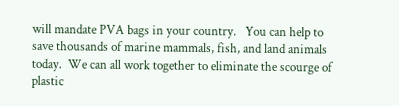will mandate PVA bags in your country.   You can help to save thousands of marine mammals, fish, and land animals today.  We can all work together to eliminate the scourge of plastic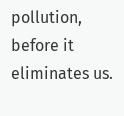pollution, before it eliminates us.